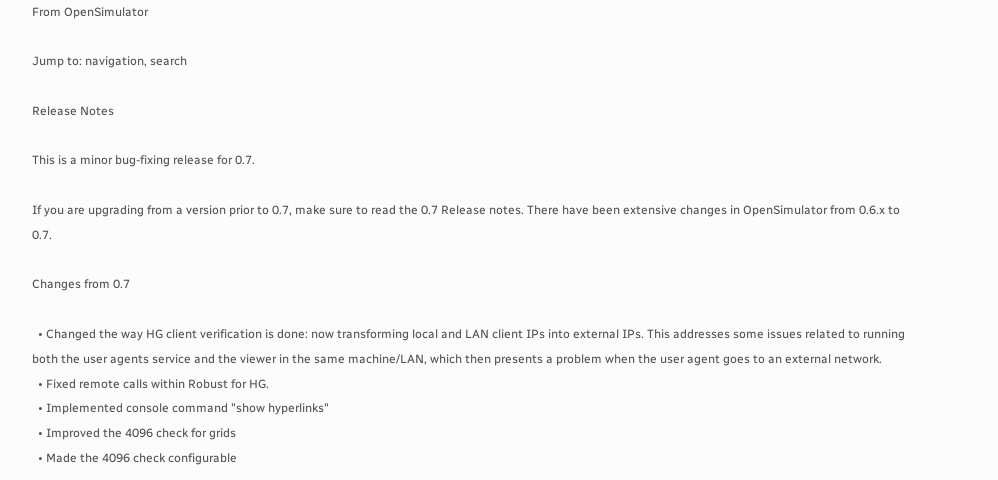From OpenSimulator

Jump to: navigation, search

Release Notes

This is a minor bug-fixing release for 0.7.

If you are upgrading from a version prior to 0.7, make sure to read the 0.7 Release notes. There have been extensive changes in OpenSimulator from 0.6.x to 0.7.

Changes from 0.7

  • Changed the way HG client verification is done: now transforming local and LAN client IPs into external IPs. This addresses some issues related to running both the user agents service and the viewer in the same machine/LAN, which then presents a problem when the user agent goes to an external network.
  • Fixed remote calls within Robust for HG.
  • Implemented console command "show hyperlinks"
  • Improved the 4096 check for grids
  • Made the 4096 check configurable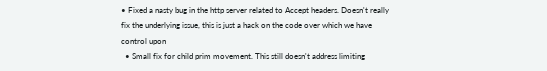• Fixed a nasty bug in the http server related to Accept headers. Doesn't really fix the underlying issue, this is just a hack on the code over which we have control upon
  • Small fix for child prim movement. This still doesn't address limiting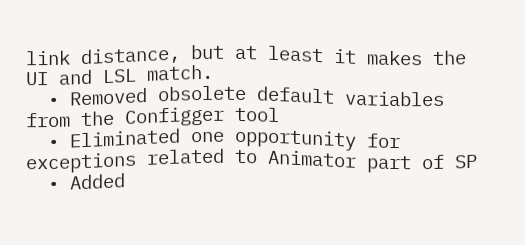link distance, but at least it makes the UI and LSL match.
  • Removed obsolete default variables from the Configger tool
  • Eliminated one opportunity for exceptions related to Animator part of SP
  • Added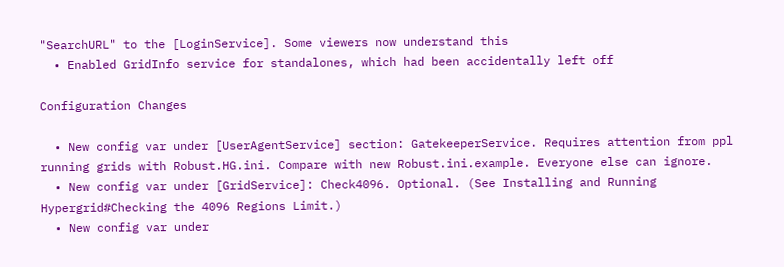"SearchURL" to the [LoginService]. Some viewers now understand this
  • Enabled GridInfo service for standalones, which had been accidentally left off

Configuration Changes

  • New config var under [UserAgentService] section: GatekeeperService. Requires attention from ppl running grids with Robust.HG.ini. Compare with new Robust.ini.example. Everyone else can ignore.
  • New config var under [GridService]: Check4096. Optional. (See Installing and Running Hypergrid#Checking the 4096 Regions Limit.)
  • New config var under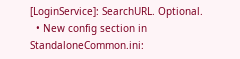[LoginService]: SearchURL. Optional.
  • New config section in StandaloneCommon.ini: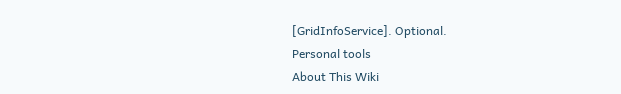[GridInfoService]. Optional.
Personal tools
About This Wiki